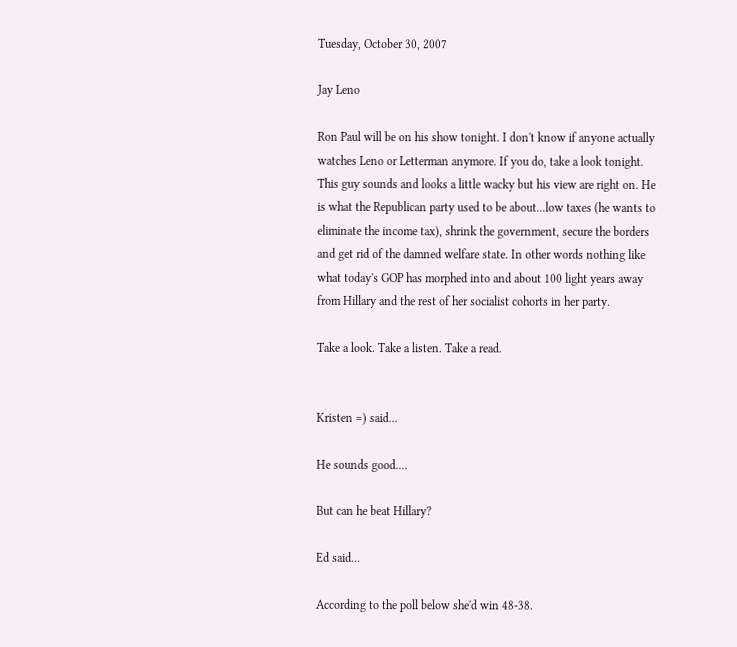Tuesday, October 30, 2007

Jay Leno

Ron Paul will be on his show tonight. I don't know if anyone actually watches Leno or Letterman anymore. If you do, take a look tonight. This guy sounds and looks a little wacky but his view are right on. He is what the Republican party used to be about...low taxes (he wants to eliminate the income tax), shrink the government, secure the borders and get rid of the damned welfare state. In other words nothing like what today's GOP has morphed into and about 100 light years away from Hillary and the rest of her socialist cohorts in her party.

Take a look. Take a listen. Take a read.


Kristen =) said...

He sounds good....

But can he beat Hillary?

Ed said...

According to the poll below she'd win 48-38.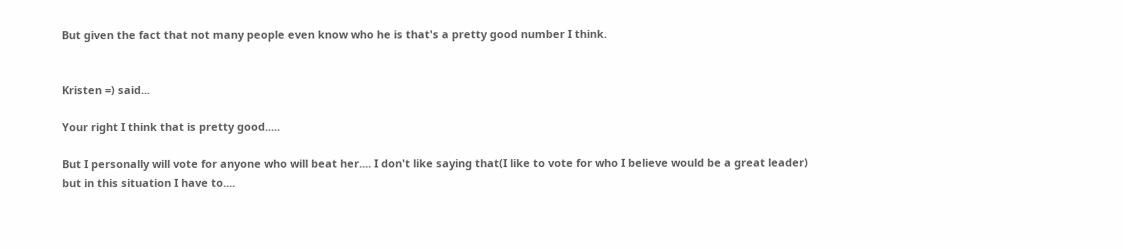But given the fact that not many people even know who he is that's a pretty good number I think.


Kristen =) said...

Your right I think that is pretty good.....

But I personally will vote for anyone who will beat her.... I don't like saying that(I like to vote for who I believe would be a great leader) but in this situation I have to....